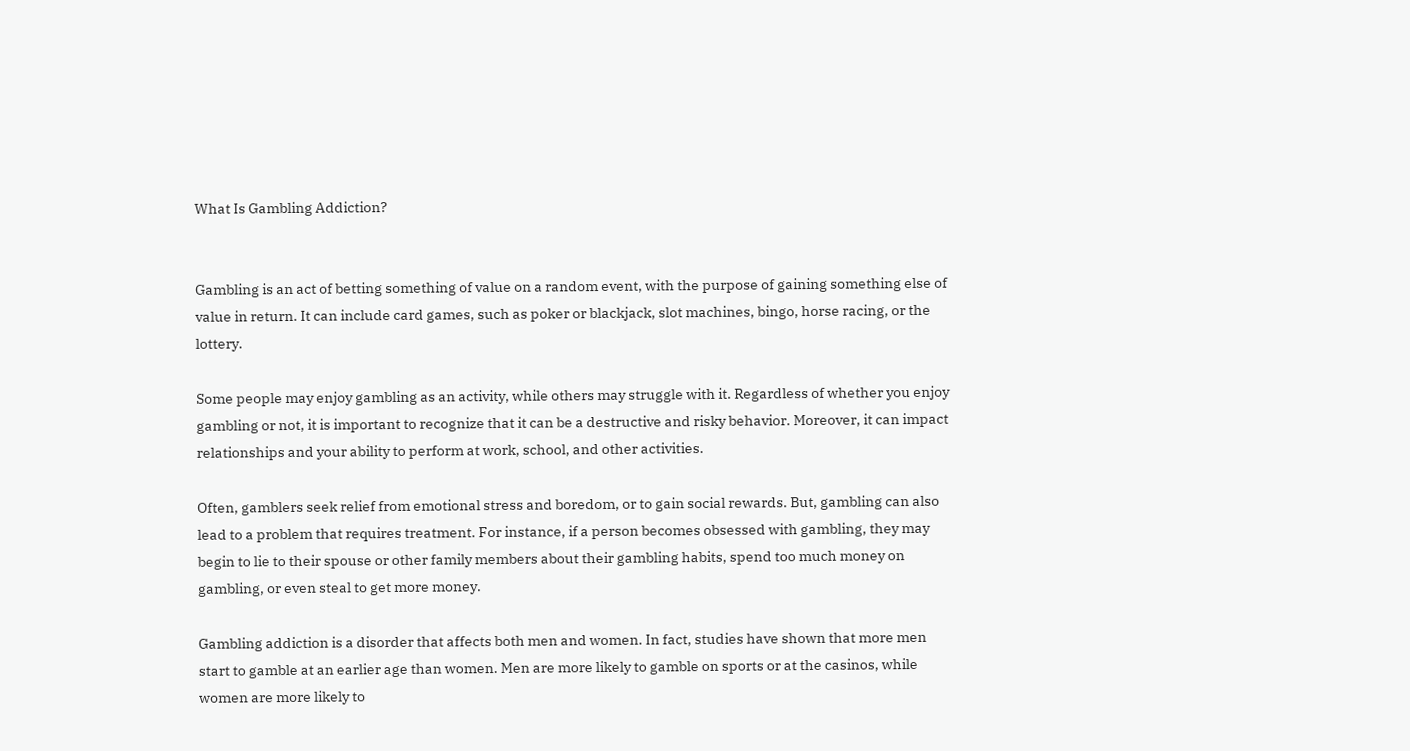What Is Gambling Addiction?


Gambling is an act of betting something of value on a random event, with the purpose of gaining something else of value in return. It can include card games, such as poker or blackjack, slot machines, bingo, horse racing, or the lottery.

Some people may enjoy gambling as an activity, while others may struggle with it. Regardless of whether you enjoy gambling or not, it is important to recognize that it can be a destructive and risky behavior. Moreover, it can impact relationships and your ability to perform at work, school, and other activities.

Often, gamblers seek relief from emotional stress and boredom, or to gain social rewards. But, gambling can also lead to a problem that requires treatment. For instance, if a person becomes obsessed with gambling, they may begin to lie to their spouse or other family members about their gambling habits, spend too much money on gambling, or even steal to get more money.

Gambling addiction is a disorder that affects both men and women. In fact, studies have shown that more men start to gamble at an earlier age than women. Men are more likely to gamble on sports or at the casinos, while women are more likely to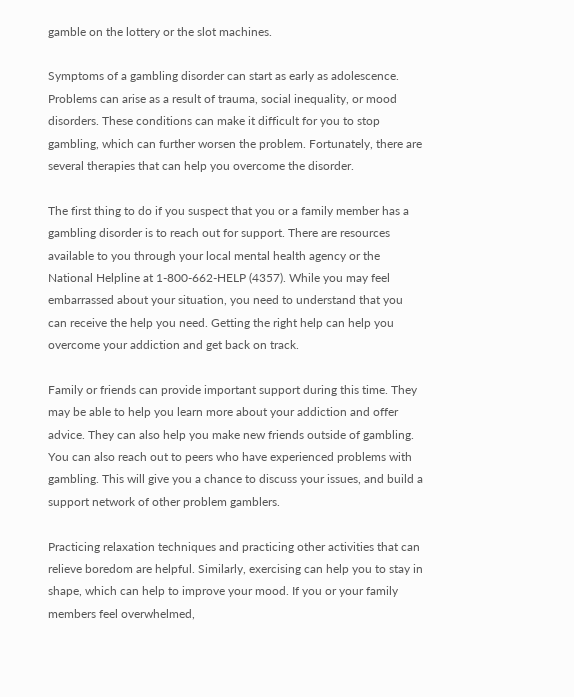gamble on the lottery or the slot machines.

Symptoms of a gambling disorder can start as early as adolescence. Problems can arise as a result of trauma, social inequality, or mood disorders. These conditions can make it difficult for you to stop gambling, which can further worsen the problem. Fortunately, there are several therapies that can help you overcome the disorder.

The first thing to do if you suspect that you or a family member has a gambling disorder is to reach out for support. There are resources available to you through your local mental health agency or the National Helpline at 1-800-662-HELP (4357). While you may feel embarrassed about your situation, you need to understand that you can receive the help you need. Getting the right help can help you overcome your addiction and get back on track.

Family or friends can provide important support during this time. They may be able to help you learn more about your addiction and offer advice. They can also help you make new friends outside of gambling. You can also reach out to peers who have experienced problems with gambling. This will give you a chance to discuss your issues, and build a support network of other problem gamblers.

Practicing relaxation techniques and practicing other activities that can relieve boredom are helpful. Similarly, exercising can help you to stay in shape, which can help to improve your mood. If you or your family members feel overwhelmed,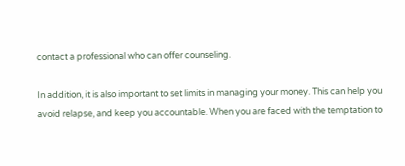contact a professional who can offer counseling.

In addition, it is also important to set limits in managing your money. This can help you avoid relapse, and keep you accountable. When you are faced with the temptation to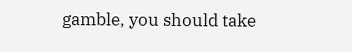gamble, you should take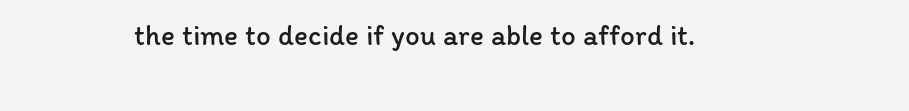the time to decide if you are able to afford it.